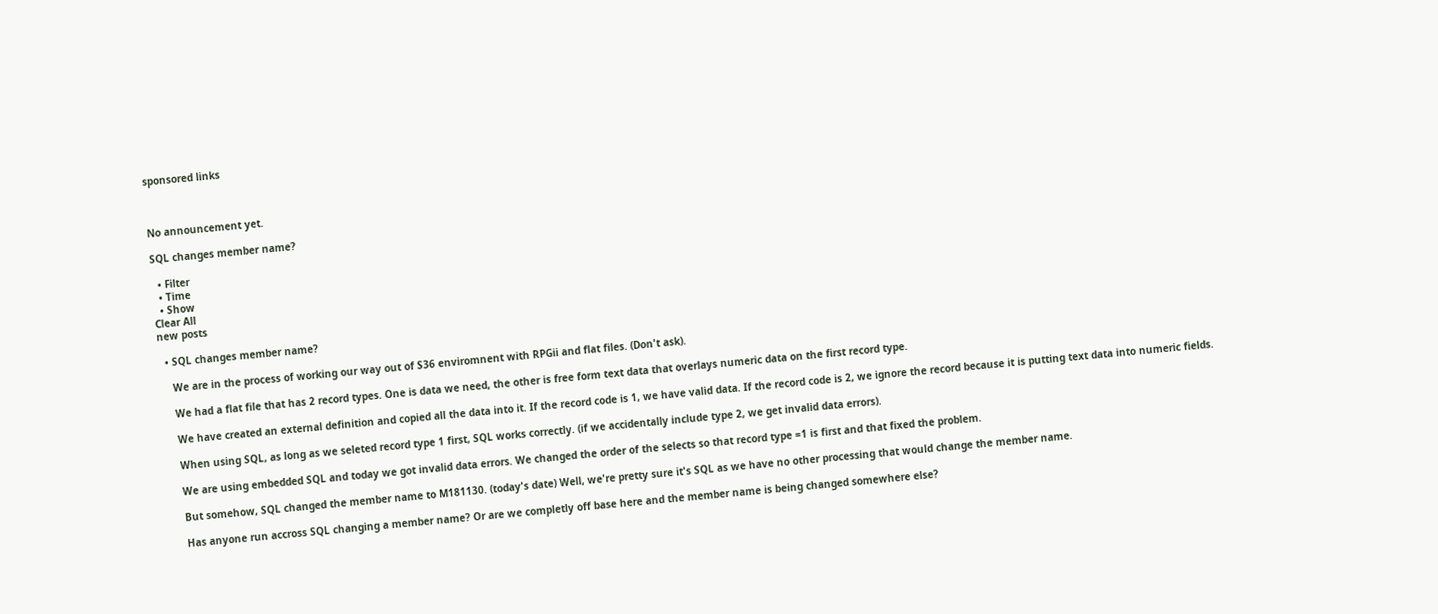sponsored links



No announcement yet.

SQL changes member name?

  • Filter
  • Time
  • Show
Clear All
new posts

  • SQL changes member name?

    We are in the process of working our way out of S36 enviromnent with RPGii and flat files. (Don't ask).

    We had a flat file that has 2 record types. One is data we need, the other is free form text data that overlays numeric data on the first record type.

    We have created an external definition and copied all the data into it. If the record code is 1, we have valid data. If the record code is 2, we ignore the record because it is putting text data into numeric fields.

    When using SQL, as long as we seleted record type 1 first, SQL works correctly. (if we accidentally include type 2, we get invalid data errors).

    We are using embedded SQL and today we got invalid data errors. We changed the order of the selects so that record type =1 is first and that fixed the problem.

    But somehow, SQL changed the member name to M181130. (today's date) Well, we're pretty sure it's SQL as we have no other processing that would change the member name.

    Has anyone run accross SQL changing a member name? Or are we completly off base here and the member name is being changed somewhere else?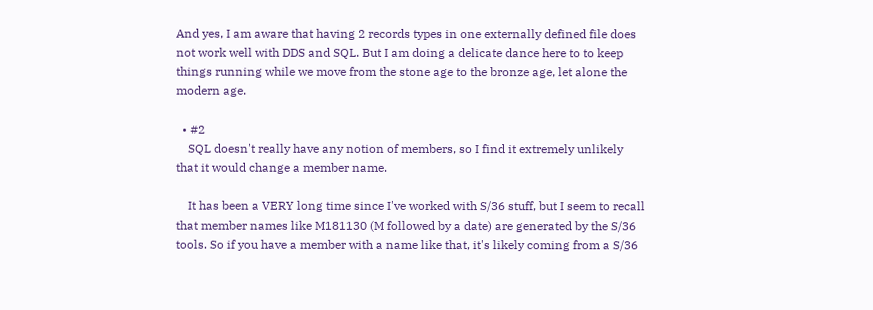And yes, I am aware that having 2 records types in one externally defined file does not work well with DDS and SQL. But I am doing a delicate dance here to to keep things running while we move from the stone age to the bronze age, let alone the modern age.

  • #2
    SQL doesn't really have any notion of members, so I find it extremely unlikely that it would change a member name.

    It has been a VERY long time since I've worked with S/36 stuff, but I seem to recall that member names like M181130 (M followed by a date) are generated by the S/36 tools. So if you have a member with a name like that, it's likely coming from a S/36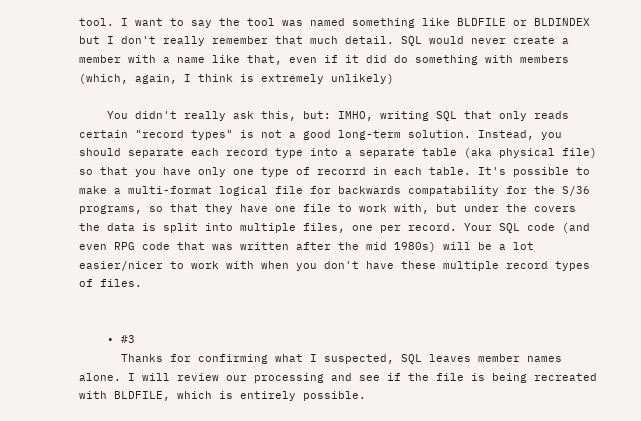tool. I want to say the tool was named something like BLDFILE or BLDINDEX but I don't really remember that much detail. SQL would never create a member with a name like that, even if it did do something with members (which, again, I think is extremely unlikely)

    You didn't really ask this, but: IMHO, writing SQL that only reads certain "record types" is not a good long-term solution. Instead, you should separate each record type into a separate table (aka physical file) so that you have only one type of recorrd in each table. It's possible to make a multi-format logical file for backwards compatability for the S/36 programs, so that they have one file to work with, but under the covers the data is split into multiple files, one per record. Your SQL code (and even RPG code that was written after the mid 1980s) will be a lot easier/nicer to work with when you don't have these multiple record types of files.


    • #3
      Thanks for confirming what I suspected, SQL leaves member names alone. I will review our processing and see if the file is being recreated with BLDFILE, which is entirely possible.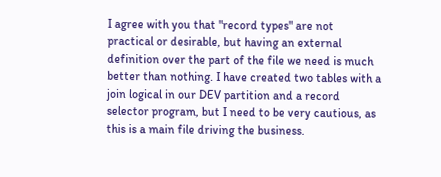I agree with you that "record types" are not practical or desirable, but having an external definition over the part of the file we need is much better than nothing. I have created two tables with a join logical in our DEV partition and a record selector program, but I need to be very cautious, as this is a main file driving the business.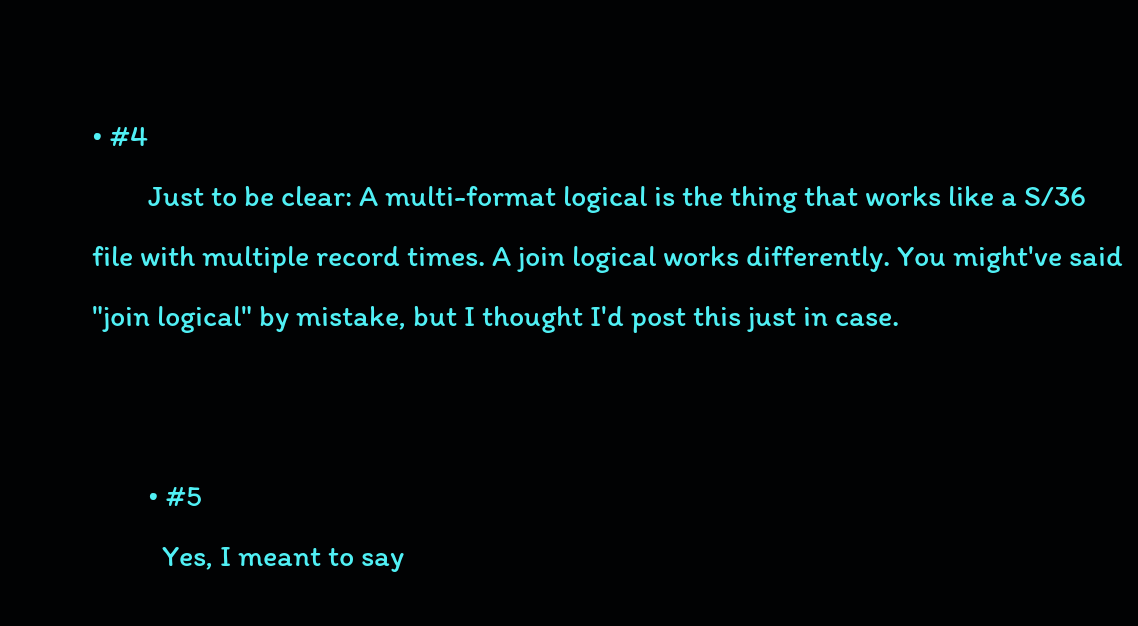• #4
        Just to be clear: A multi-format logical is the thing that works like a S/36 file with multiple record times. A join logical works differently. You might've said "join logical" by mistake, but I thought I'd post this just in case.


        • #5
          Yes, I meant to say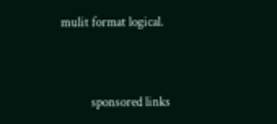mulit format logical.


          sponsored links